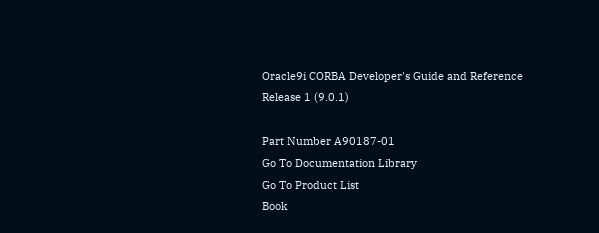Oracle9i CORBA Developer's Guide and Reference
Release 1 (9.0.1)

Part Number A90187-01
Go To Documentation Library
Go To Product List
Book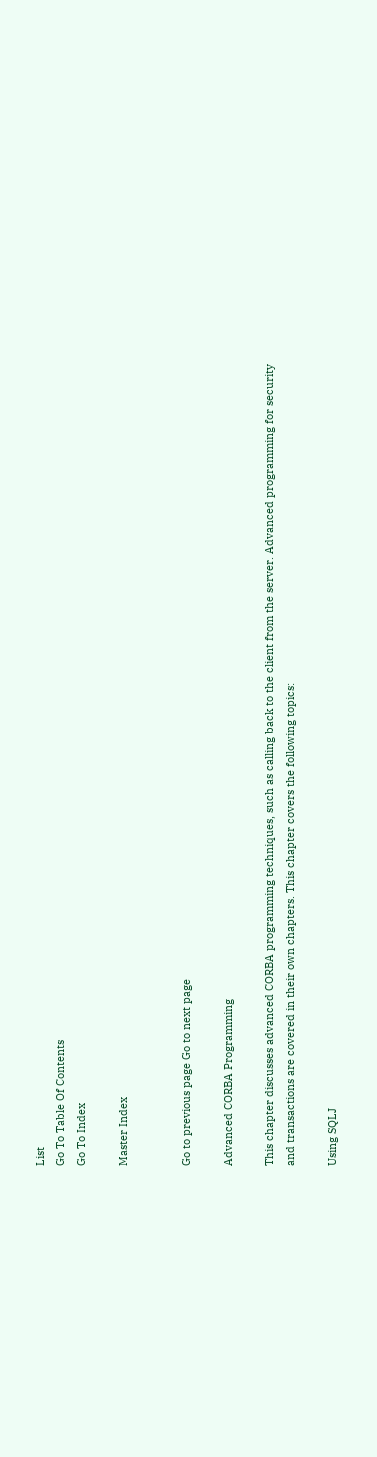List
Go To Table Of Contents
Go To Index

Master Index


Go to previous page Go to next page

Advanced CORBA Programming

This chapter discusses advanced CORBA programming techniques, such as calling back to the client from the server. Advanced programming for security and transactions are covered in their own chapters. This chapter covers the following topics:

Using SQLJ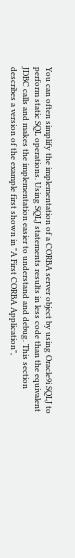You can often simplify the implementation of a CORBA server object by using Oracle9i SQLJ to perform static SQL operations. Using SQLJ statements results in less code than the equivalent JDBC calls and makes the implementation easier to understand and debug. This section describes a version of the example first shown in "A First CORBA Application",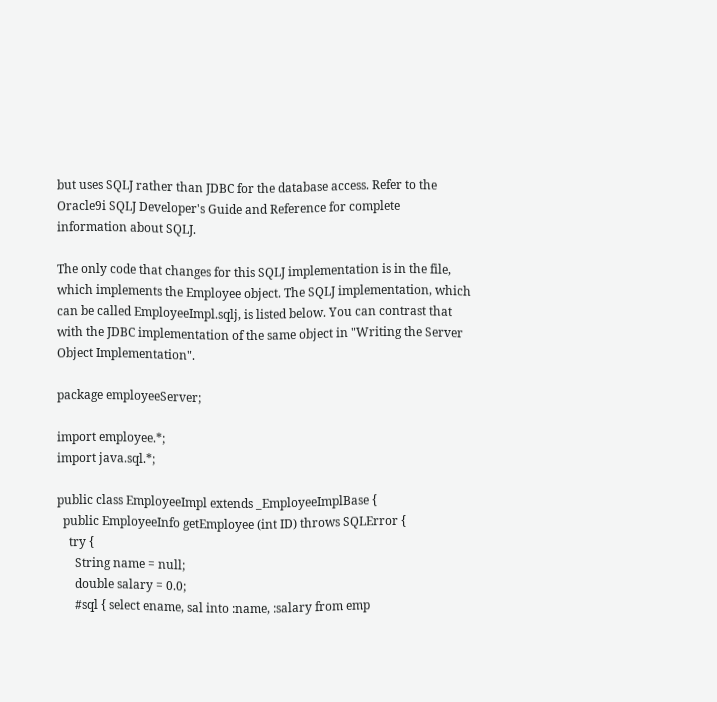but uses SQLJ rather than JDBC for the database access. Refer to the Oracle9i SQLJ Developer's Guide and Reference for complete information about SQLJ.

The only code that changes for this SQLJ implementation is in the file, which implements the Employee object. The SQLJ implementation, which can be called EmployeeImpl.sqlj, is listed below. You can contrast that with the JDBC implementation of the same object in "Writing the Server Object Implementation".

package employeeServer;

import employee.*;
import java.sql.*;

public class EmployeeImpl extends _EmployeeImplBase {
  public EmployeeInfo getEmployee (int ID) throws SQLError {
    try {
      String name = null;
      double salary = 0.0;
      #sql { select ename, sal into :name, :salary from emp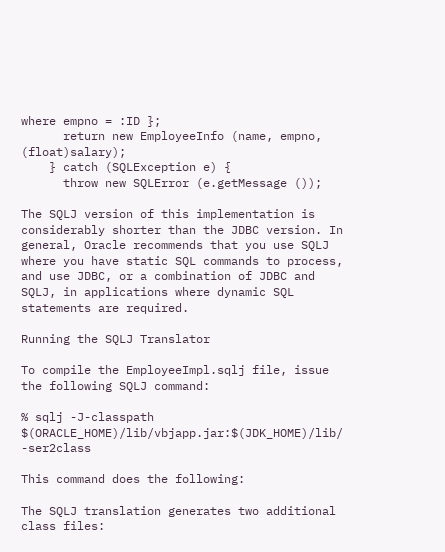where empno = :ID };
      return new EmployeeInfo (name, empno, (float)salary);
    } catch (SQLException e) {
      throw new SQLError (e.getMessage ());

The SQLJ version of this implementation is considerably shorter than the JDBC version. In general, Oracle recommends that you use SQLJ where you have static SQL commands to process, and use JDBC, or a combination of JDBC and SQLJ, in applications where dynamic SQL statements are required.

Running the SQLJ Translator

To compile the EmployeeImpl.sqlj file, issue the following SQLJ command:

% sqlj -J-classpath
$(ORACLE_HOME)/lib/vbjapp.jar:$(JDK_HOME)/lib/ -ser2class

This command does the following:

The SQLJ translation generates two additional class files: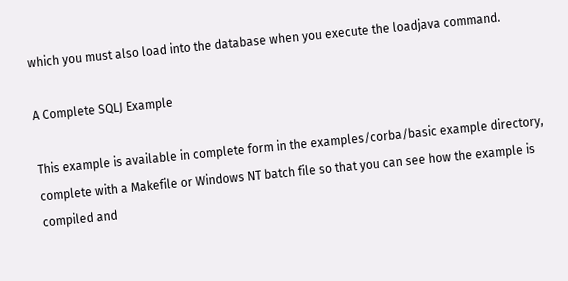which you must also load into the database when you execute the loadjava command.

A Complete SQLJ Example

This example is available in complete form in the examples/corba/basic example directory, complete with a Makefile or Windows NT batch file so that you can see how the example is compiled and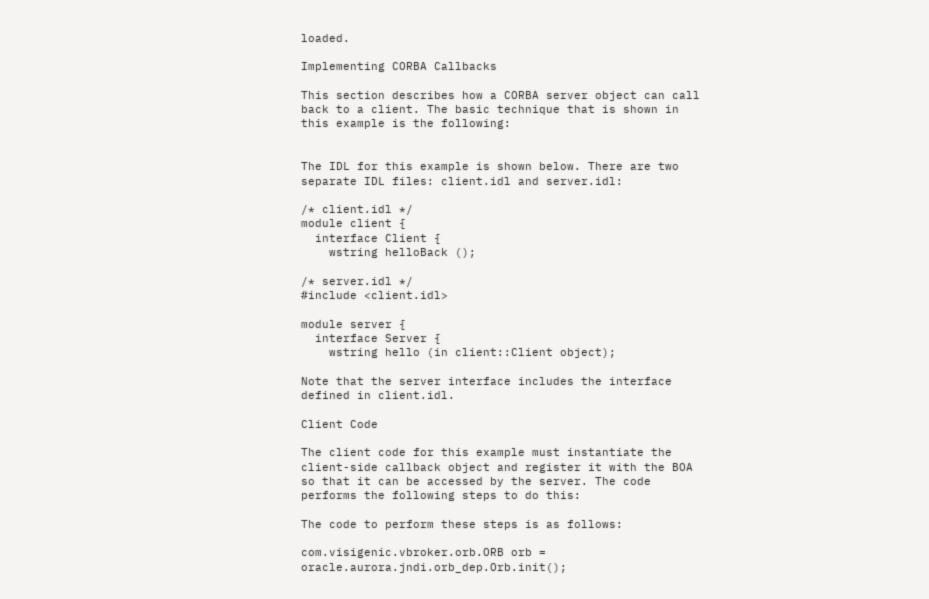loaded.

Implementing CORBA Callbacks

This section describes how a CORBA server object can call back to a client. The basic technique that is shown in this example is the following:


The IDL for this example is shown below. There are two separate IDL files: client.idl and server.idl:

/* client.idl */
module client {
  interface Client {
    wstring helloBack ();

/* server.idl */
#include <client.idl>

module server {
  interface Server {
    wstring hello (in client::Client object);

Note that the server interface includes the interface defined in client.idl.

Client Code

The client code for this example must instantiate the client-side callback object and register it with the BOA so that it can be accessed by the server. The code performs the following steps to do this:

The code to perform these steps is as follows:

com.visigenic.vbroker.orb.ORB orb = oracle.aurora.jndi.orb_dep.Orb.init();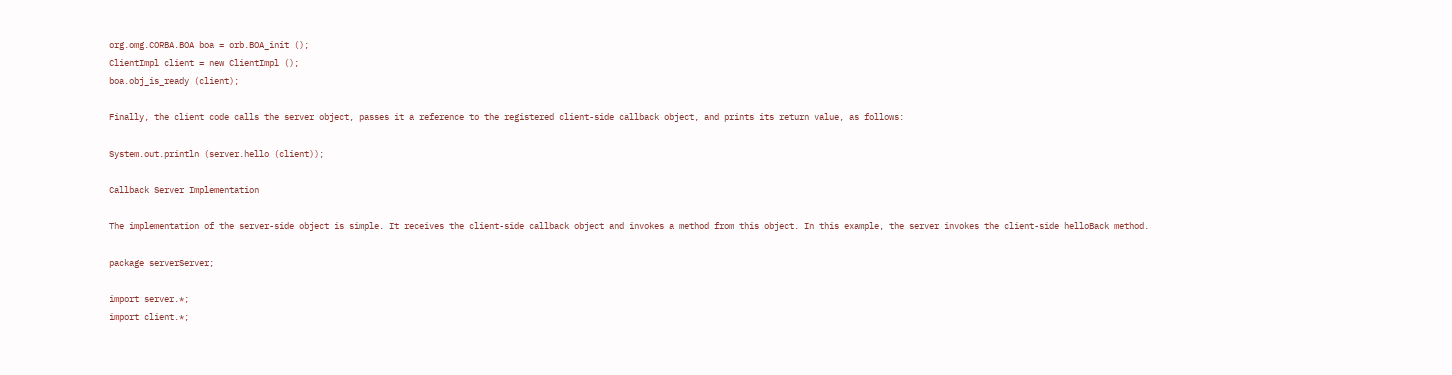org.omg.CORBA.BOA boa = orb.BOA_init ();
ClientImpl client = new ClientImpl ();
boa.obj_is_ready (client);

Finally, the client code calls the server object, passes it a reference to the registered client-side callback object, and prints its return value, as follows:

System.out.println (server.hello (client));

Callback Server Implementation

The implementation of the server-side object is simple. It receives the client-side callback object and invokes a method from this object. In this example, the server invokes the client-side helloBack method.

package serverServer;

import server.*;
import client.*;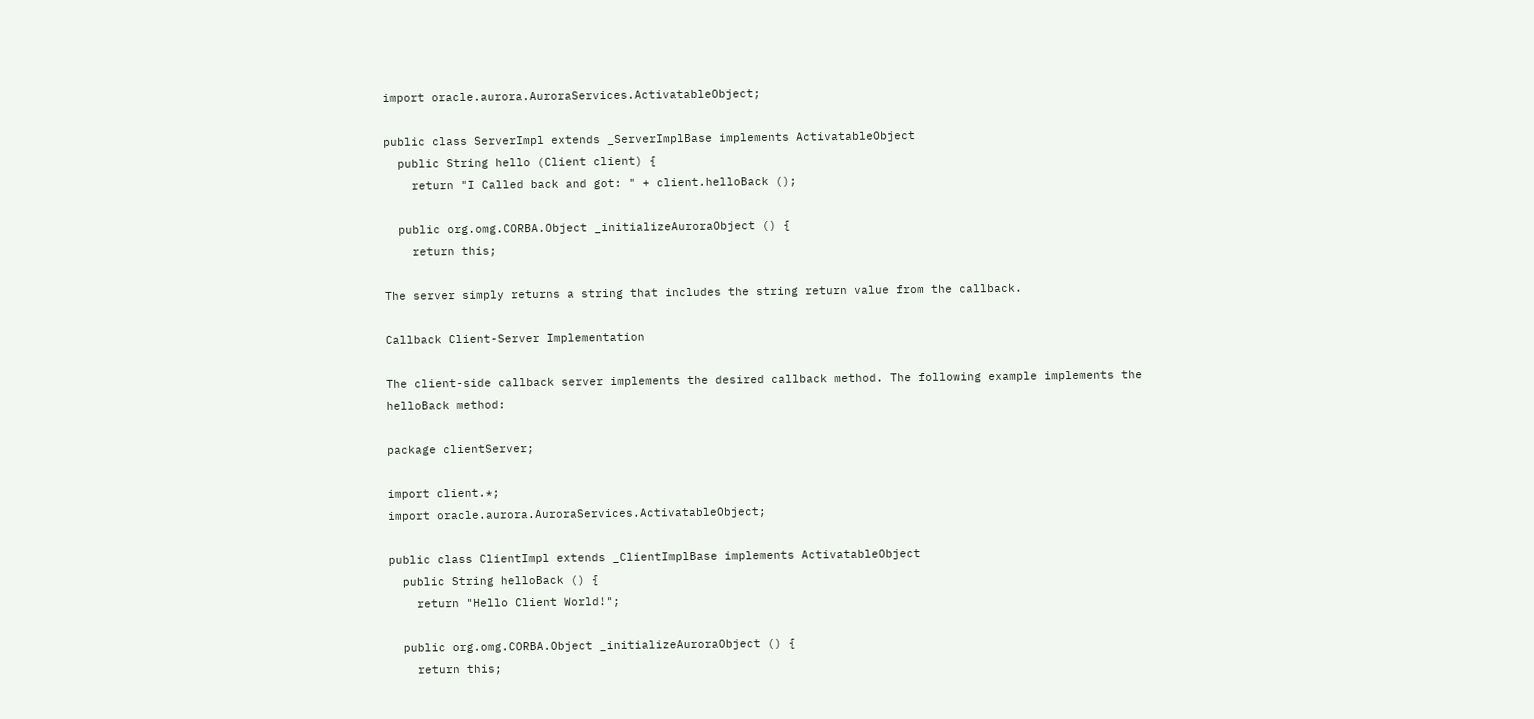import oracle.aurora.AuroraServices.ActivatableObject;

public class ServerImpl extends _ServerImplBase implements ActivatableObject
  public String hello (Client client) {
    return "I Called back and got: " + client.helloBack ();

  public org.omg.CORBA.Object _initializeAuroraObject () {
    return this;

The server simply returns a string that includes the string return value from the callback.

Callback Client-Server Implementation

The client-side callback server implements the desired callback method. The following example implements the helloBack method:

package clientServer;

import client.*;
import oracle.aurora.AuroraServices.ActivatableObject;

public class ClientImpl extends _ClientImplBase implements ActivatableObject
  public String helloBack () {
    return "Hello Client World!";

  public org.omg.CORBA.Object _initializeAuroraObject () {
    return this;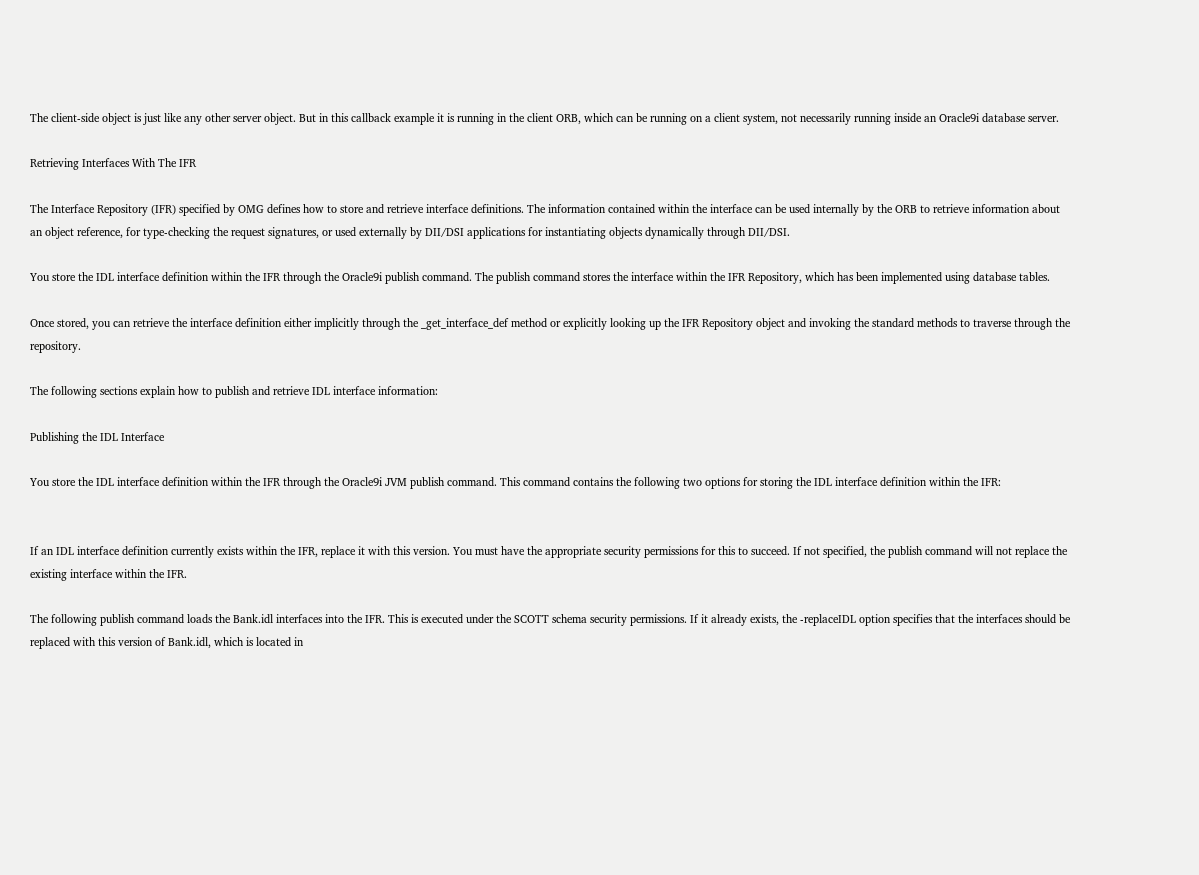The client-side object is just like any other server object. But in this callback example it is running in the client ORB, which can be running on a client system, not necessarily running inside an Oracle9i database server.

Retrieving Interfaces With The IFR

The Interface Repository (IFR) specified by OMG defines how to store and retrieve interface definitions. The information contained within the interface can be used internally by the ORB to retrieve information about an object reference, for type-checking the request signatures, or used externally by DII/DSI applications for instantiating objects dynamically through DII/DSI.

You store the IDL interface definition within the IFR through the Oracle9i publish command. The publish command stores the interface within the IFR Repository, which has been implemented using database tables.

Once stored, you can retrieve the interface definition either implicitly through the _get_interface_def method or explicitly looking up the IFR Repository object and invoking the standard methods to traverse through the repository.

The following sections explain how to publish and retrieve IDL interface information:

Publishing the IDL Interface

You store the IDL interface definition within the IFR through the Oracle9i JVM publish command. This command contains the following two options for storing the IDL interface definition within the IFR:


If an IDL interface definition currently exists within the IFR, replace it with this version. You must have the appropriate security permissions for this to succeed. If not specified, the publish command will not replace the existing interface within the IFR.

The following publish command loads the Bank.idl interfaces into the IFR. This is executed under the SCOTT schema security permissions. If it already exists, the -replaceIDL option specifies that the interfaces should be replaced with this version of Bank.idl, which is located in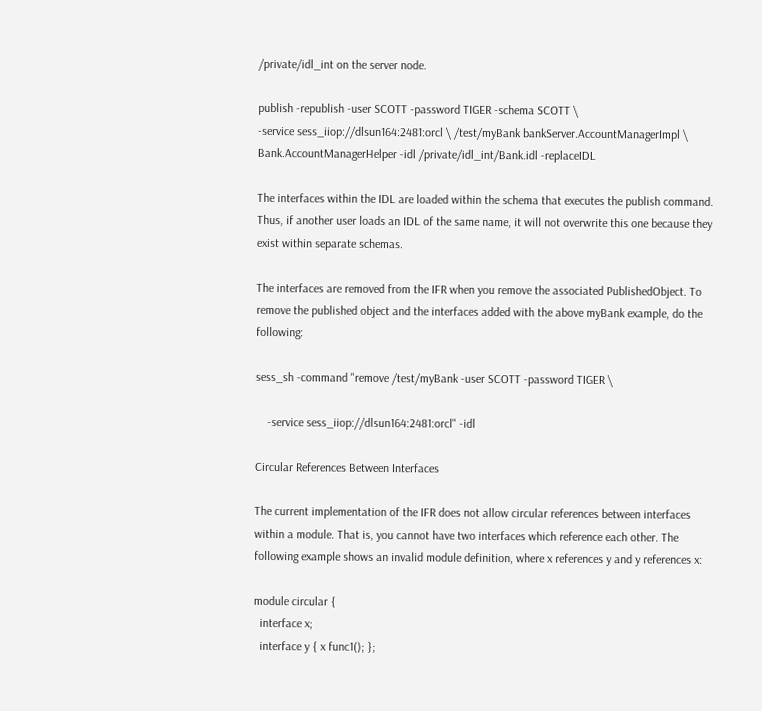/private/idl_int on the server node.

publish -republish -user SCOTT -password TIGER -schema SCOTT \
-service sess_iiop://dlsun164:2481:orcl \ /test/myBank bankServer.AccountManagerImpl \ Bank.AccountManagerHelper -idl /private/idl_int/Bank.idl -replaceIDL

The interfaces within the IDL are loaded within the schema that executes the publish command. Thus, if another user loads an IDL of the same name, it will not overwrite this one because they exist within separate schemas.

The interfaces are removed from the IFR when you remove the associated PublishedObject. To remove the published object and the interfaces added with the above myBank example, do the following:

sess_sh -command "remove /test/myBank -user SCOTT -password TIGER \

    -service sess_iiop://dlsun164:2481:orcl" -idl

Circular References Between Interfaces

The current implementation of the IFR does not allow circular references between interfaces within a module. That is, you cannot have two interfaces which reference each other. The following example shows an invalid module definition, where x references y and y references x:

module circular {
  interface x;
  interface y { x func1(); };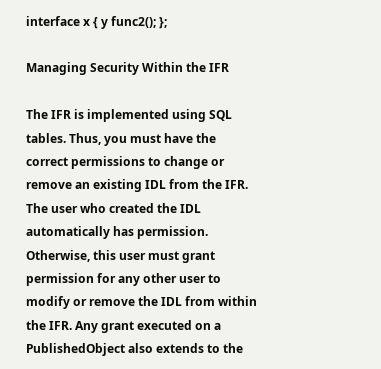interface x { y func2(); };

Managing Security Within the IFR

The IFR is implemented using SQL tables. Thus, you must have the correct permissions to change or remove an existing IDL from the IFR. The user who created the IDL automatically has permission. Otherwise, this user must grant permission for any other user to modify or remove the IDL from within the IFR. Any grant executed on a PublishedObject also extends to the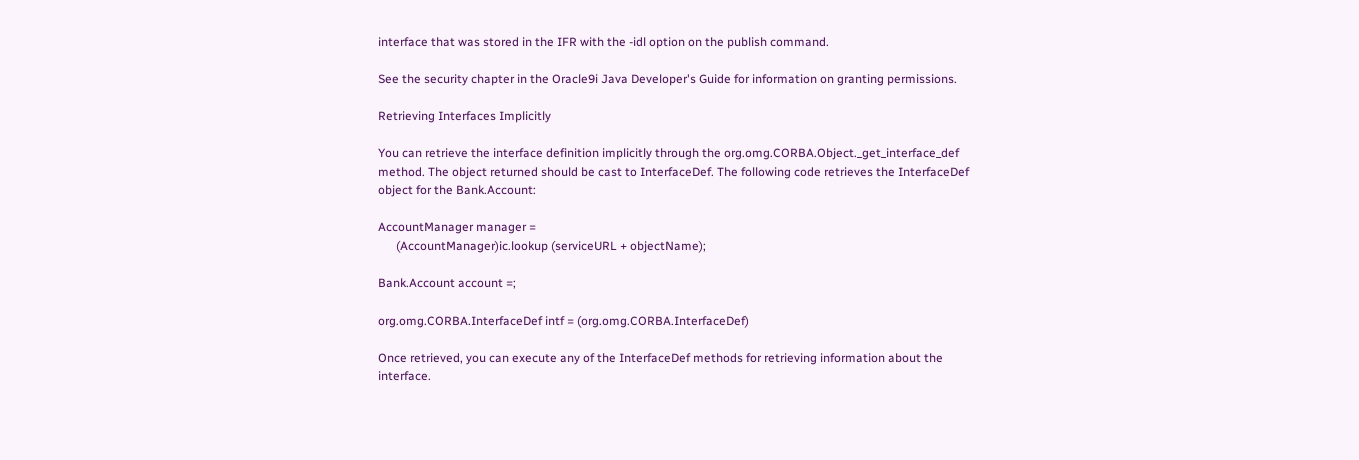interface that was stored in the IFR with the -idl option on the publish command.

See the security chapter in the Oracle9i Java Developer's Guide for information on granting permissions.

Retrieving Interfaces Implicitly

You can retrieve the interface definition implicitly through the org.omg.CORBA.Object._get_interface_def method. The object returned should be cast to InterfaceDef. The following code retrieves the InterfaceDef object for the Bank.Account:

AccountManager manager =
      (AccountManager)ic.lookup (serviceURL + objectName);

Bank.Account account =;

org.omg.CORBA.InterfaceDef intf = (org.omg.CORBA.InterfaceDef)

Once retrieved, you can execute any of the InterfaceDef methods for retrieving information about the interface.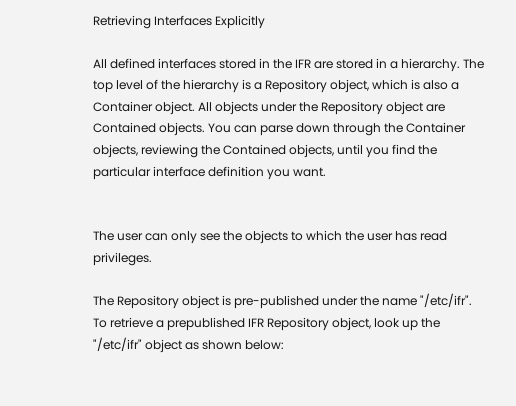Retrieving Interfaces Explicitly

All defined interfaces stored in the IFR are stored in a hierarchy. The top level of the hierarchy is a Repository object, which is also a Container object. All objects under the Repository object are Contained objects. You can parse down through the Container objects, reviewing the Contained objects, until you find the particular interface definition you want.


The user can only see the objects to which the user has read privileges.

The Repository object is pre-published under the name "/etc/ifr". To retrieve a prepublished IFR Repository object, look up the "/etc/ifr" object as shown below: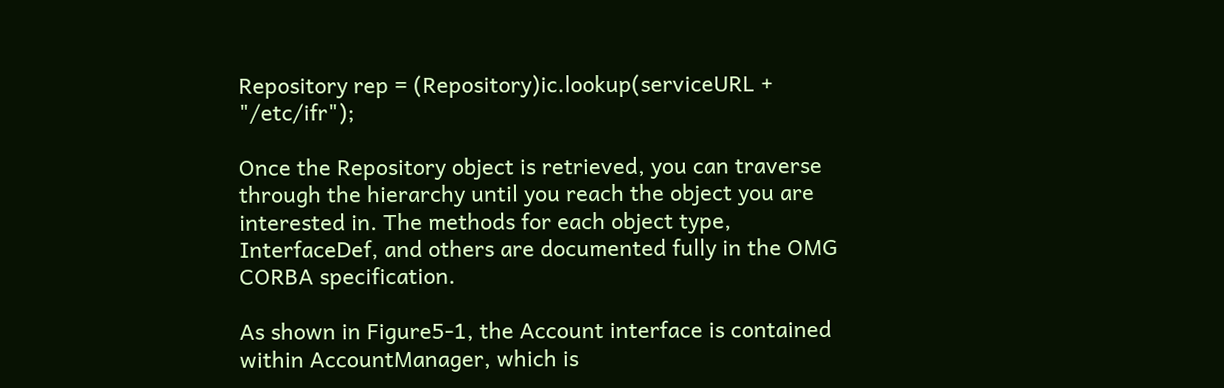Repository rep = (Repository)ic.lookup(serviceURL + "/etc/ifr");

Once the Repository object is retrieved, you can traverse through the hierarchy until you reach the object you are interested in. The methods for each object type, InterfaceDef, and others are documented fully in the OMG CORBA specification.

As shown in Figure5-1, the Account interface is contained within AccountManager, which is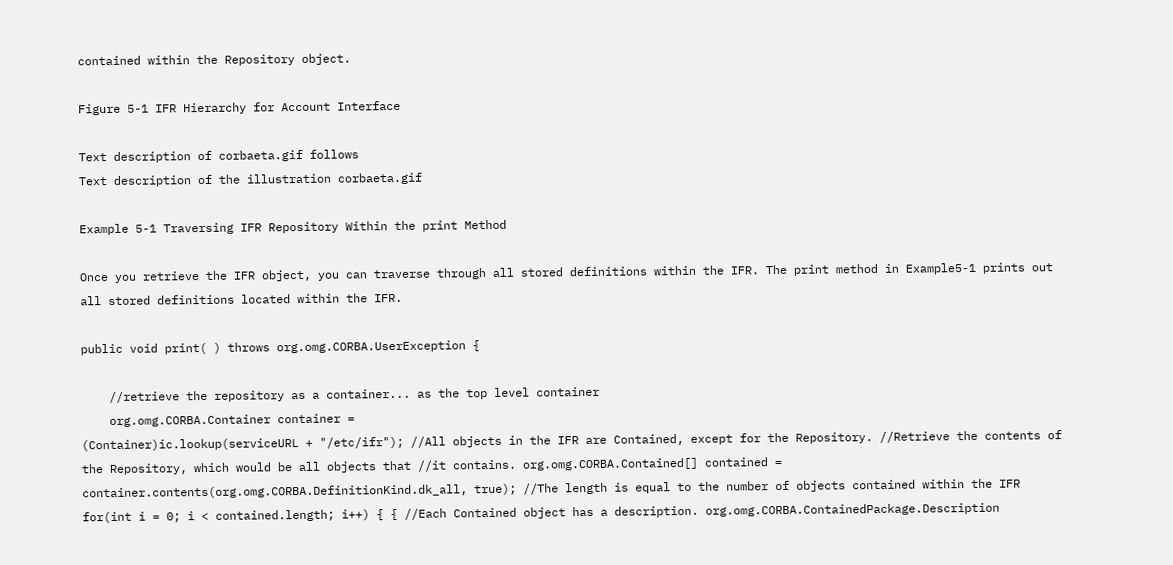contained within the Repository object.

Figure 5-1 IFR Hierarchy for Account Interface

Text description of corbaeta.gif follows
Text description of the illustration corbaeta.gif

Example 5-1 Traversing IFR Repository Within the print Method

Once you retrieve the IFR object, you can traverse through all stored definitions within the IFR. The print method in Example5-1 prints out all stored definitions located within the IFR.

public void print( ) throws org.omg.CORBA.UserException {

    //retrieve the repository as a container... as the top level container
    org.omg.CORBA.Container container =
(Container)ic.lookup(serviceURL + "/etc/ifr"); //All objects in the IFR are Contained, except for the Repository. //Retrieve the contents of the Repository, which would be all objects that //it contains. org.omg.CORBA.Contained[] contained = container.contents(org.omg.CORBA.DefinitionKind.dk_all, true); //The length is equal to the number of objects contained within the IFR for(int i = 0; i < contained.length; i++) { { //Each Contained object has a description. org.omg.CORBA.ContainedPackage.Description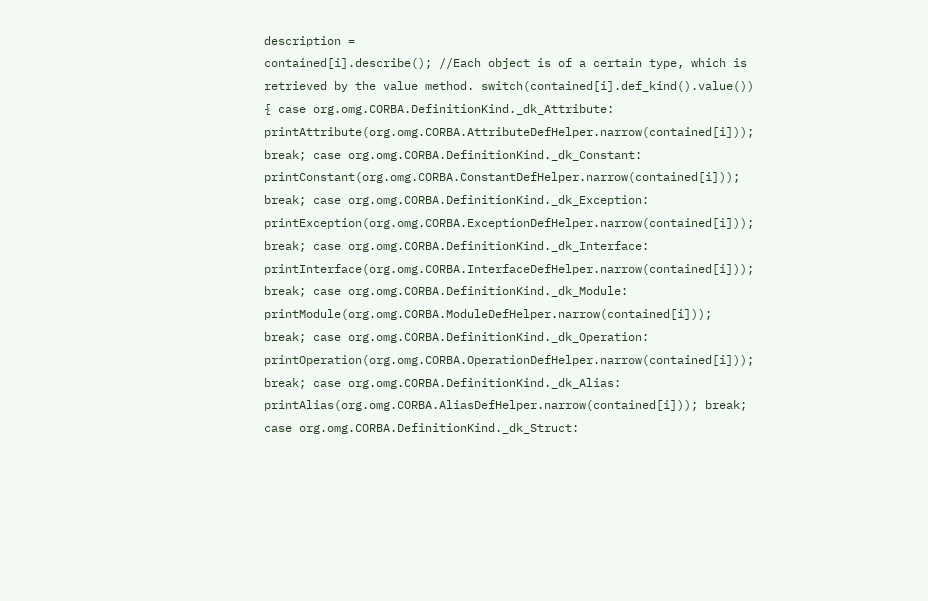description =
contained[i].describe(); //Each object is of a certain type, which is retrieved by the value method. switch(contained[i].def_kind().value()) { case org.omg.CORBA.DefinitionKind._dk_Attribute: printAttribute(org.omg.CORBA.AttributeDefHelper.narrow(contained[i])); break; case org.omg.CORBA.DefinitionKind._dk_Constant: printConstant(org.omg.CORBA.ConstantDefHelper.narrow(contained[i])); break; case org.omg.CORBA.DefinitionKind._dk_Exception: printException(org.omg.CORBA.ExceptionDefHelper.narrow(contained[i])); break; case org.omg.CORBA.DefinitionKind._dk_Interface: printInterface(org.omg.CORBA.InterfaceDefHelper.narrow(contained[i])); break; case org.omg.CORBA.DefinitionKind._dk_Module: printModule(org.omg.CORBA.ModuleDefHelper.narrow(contained[i])); break; case org.omg.CORBA.DefinitionKind._dk_Operation: printOperation(org.omg.CORBA.OperationDefHelper.narrow(contained[i])); break; case org.omg.CORBA.DefinitionKind._dk_Alias: printAlias(org.omg.CORBA.AliasDefHelper.narrow(contained[i])); break; case org.omg.CORBA.DefinitionKind._dk_Struct: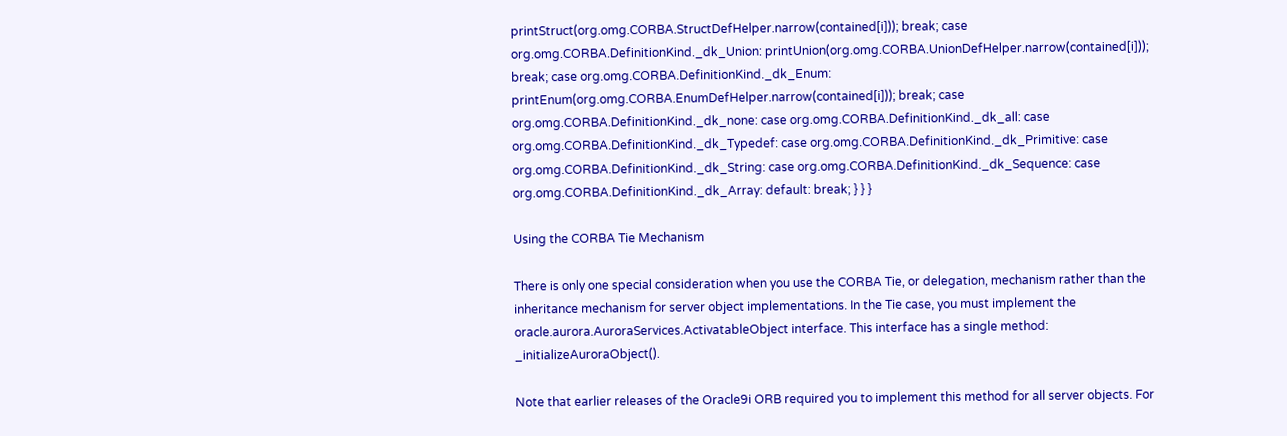printStruct(org.omg.CORBA.StructDefHelper.narrow(contained[i])); break; case org.omg.CORBA.DefinitionKind._dk_Union: printUnion(org.omg.CORBA.UnionDefHelper.narrow(contained[i])); break; case org.omg.CORBA.DefinitionKind._dk_Enum: printEnum(org.omg.CORBA.EnumDefHelper.narrow(contained[i])); break; case org.omg.CORBA.DefinitionKind._dk_none: case org.omg.CORBA.DefinitionKind._dk_all: case org.omg.CORBA.DefinitionKind._dk_Typedef: case org.omg.CORBA.DefinitionKind._dk_Primitive: case org.omg.CORBA.DefinitionKind._dk_String: case org.omg.CORBA.DefinitionKind._dk_Sequence: case org.omg.CORBA.DefinitionKind._dk_Array: default: break; } } }

Using the CORBA Tie Mechanism

There is only one special consideration when you use the CORBA Tie, or delegation, mechanism rather than the inheritance mechanism for server object implementations. In the Tie case, you must implement the oracle.aurora.AuroraServices.ActivatableObject interface. This interface has a single method: _initializeAuroraObject().

Note that earlier releases of the Oracle9i ORB required you to implement this method for all server objects. For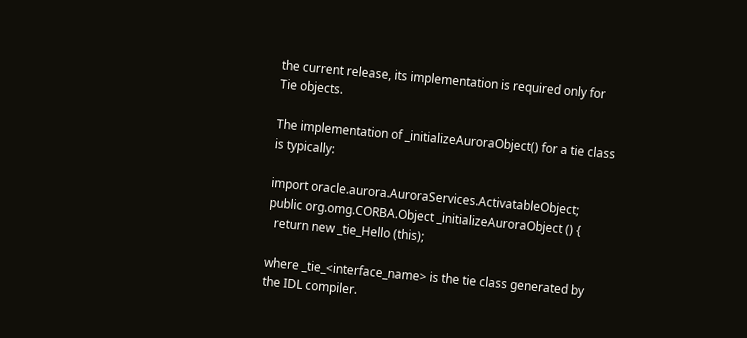the current release, its implementation is required only for Tie objects.

The implementation of _initializeAuroraObject() for a tie class is typically:

import oracle.aurora.AuroraServices.ActivatableObject;
public org.omg.CORBA.Object _initializeAuroraObject () {
  return new _tie_Hello (this);

where _tie_<interface_name> is the tie class generated by the IDL compiler.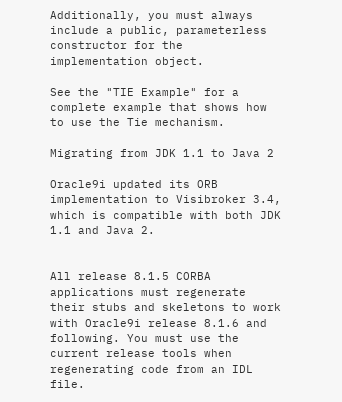Additionally, you must always include a public, parameterless constructor for the implementation object.

See the "TIE Example" for a complete example that shows how to use the Tie mechanism.

Migrating from JDK 1.1 to Java 2

Oracle9i updated its ORB implementation to Visibroker 3.4, which is compatible with both JDK 1.1 and Java 2.


All release 8.1.5 CORBA applications must regenerate their stubs and skeletons to work with Oracle9i release 8.1.6 and following. You must use the current release tools when regenerating code from an IDL file.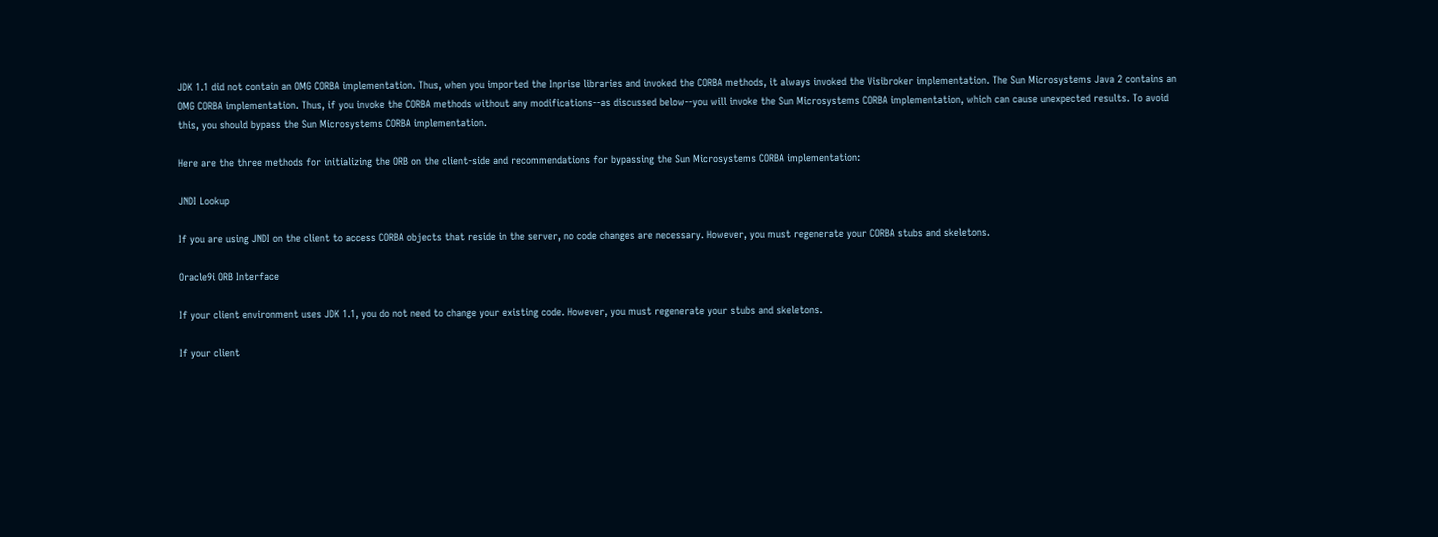JDK 1.1 did not contain an OMG CORBA implementation. Thus, when you imported the Inprise libraries and invoked the CORBA methods, it always invoked the Visibroker implementation. The Sun Microsystems Java 2 contains an OMG CORBA implementation. Thus, if you invoke the CORBA methods without any modifications--as discussed below--you will invoke the Sun Microsystems CORBA implementation, which can cause unexpected results. To avoid this, you should bypass the Sun Microsystems CORBA implementation.

Here are the three methods for initializing the ORB on the client-side and recommendations for bypassing the Sun Microsystems CORBA implementation:

JNDI Lookup

If you are using JNDI on the client to access CORBA objects that reside in the server, no code changes are necessary. However, you must regenerate your CORBA stubs and skeletons.

Oracle9i ORB Interface

If your client environment uses JDK 1.1, you do not need to change your existing code. However, you must regenerate your stubs and skeletons.

If your client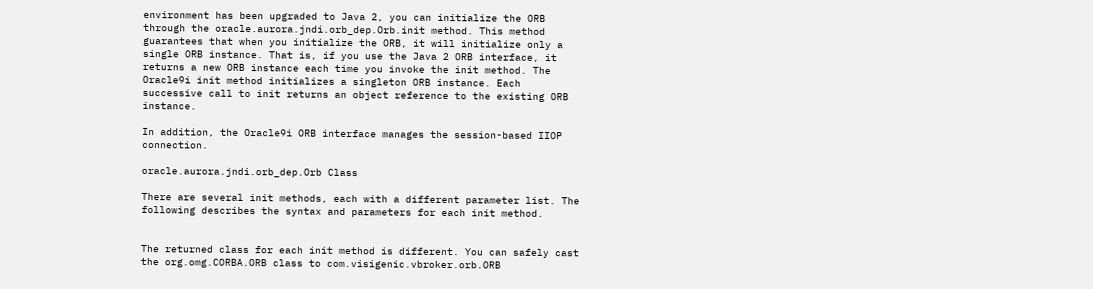environment has been upgraded to Java 2, you can initialize the ORB through the oracle.aurora.jndi.orb_dep.Orb.init method. This method guarantees that when you initialize the ORB, it will initialize only a single ORB instance. That is, if you use the Java 2 ORB interface, it returns a new ORB instance each time you invoke the init method. The Oracle9i init method initializes a singleton ORB instance. Each successive call to init returns an object reference to the existing ORB instance.

In addition, the Oracle9i ORB interface manages the session-based IIOP connection.

oracle.aurora.jndi.orb_dep.Orb Class

There are several init methods, each with a different parameter list. The following describes the syntax and parameters for each init method.


The returned class for each init method is different. You can safely cast the org.omg.CORBA.ORB class to com.visigenic.vbroker.orb.ORB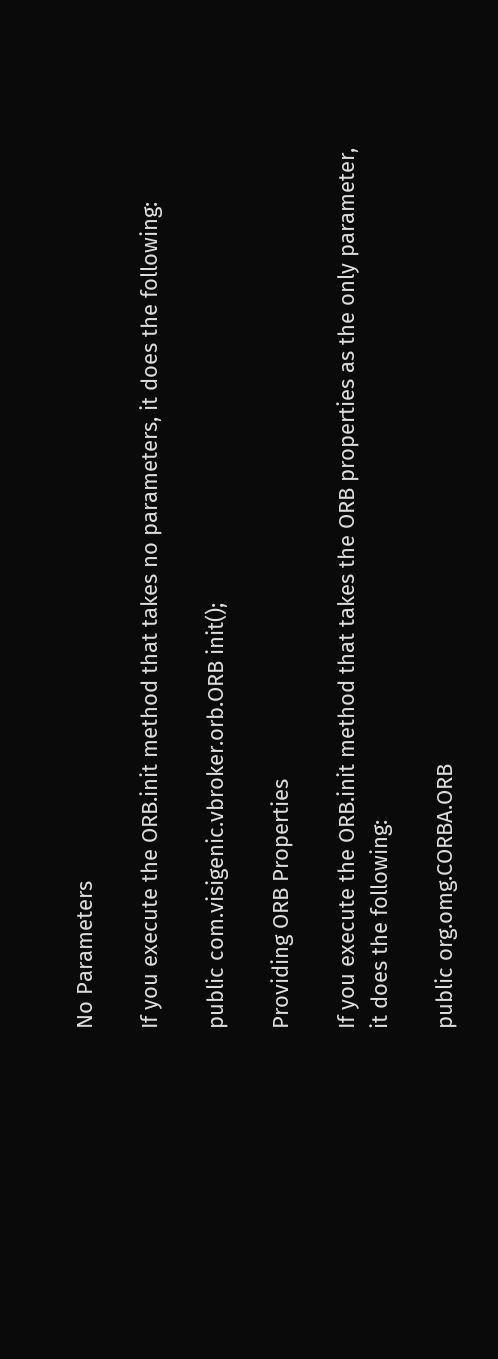No Parameters

If you execute the ORB.init method that takes no parameters, it does the following:

public com.visigenic.vbroker.orb.ORB init();

Providing ORB Properties

If you execute the ORB.init method that takes the ORB properties as the only parameter, it does the following:

public org.omg.CORBA.ORB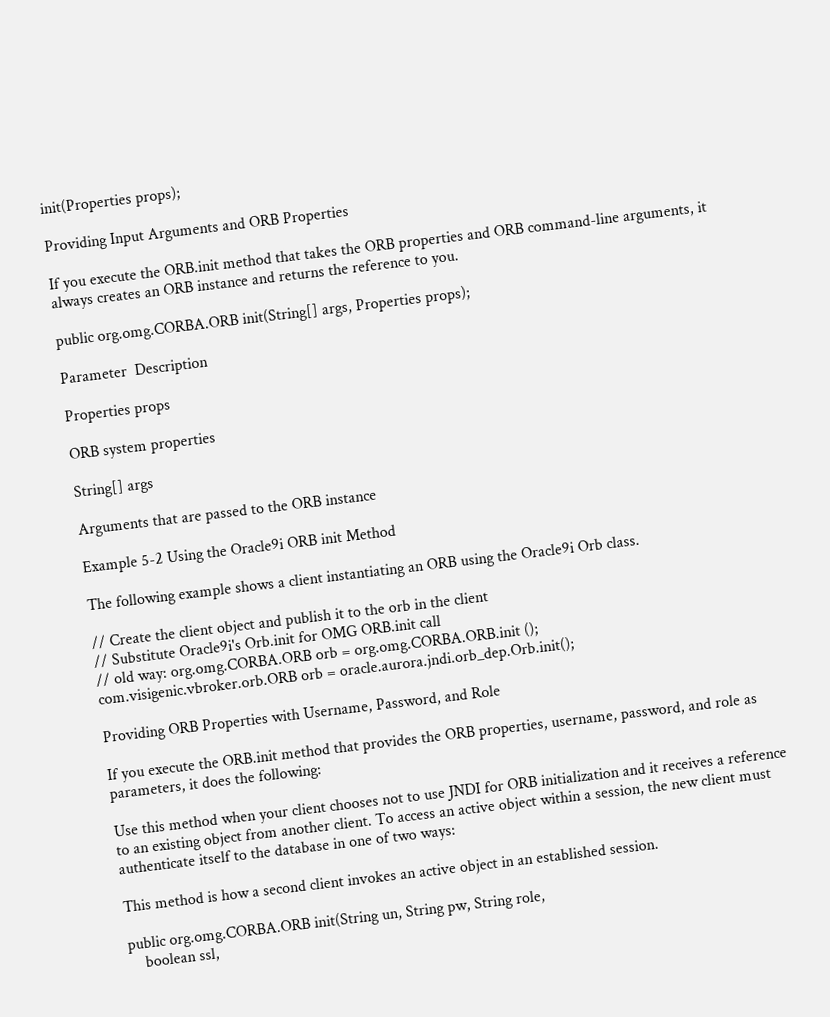init(Properties props);

Providing Input Arguments and ORB Properties

If you execute the ORB.init method that takes the ORB properties and ORB command-line arguments, it always creates an ORB instance and returns the reference to you.

public org.omg.CORBA.ORB init(String[] args, Properties props);

Parameter  Description

Properties props

ORB system properties

String[] args

Arguments that are passed to the ORB instance

Example 5-2 Using the Oracle9i ORB init Method

The following example shows a client instantiating an ORB using the Oracle9i Orb class.

// Create the client object and publish it to the orb in the client
// Substitute Oracle9i's Orb.init for OMG ORB.init call
// old way: org.omg.CORBA.ORB orb = org.omg.CORBA.ORB.init ();
com.visigenic.vbroker.orb.ORB orb = oracle.aurora.jndi.orb_dep.Orb.init();

Providing ORB Properties with Username, Password, and Role

If you execute the ORB.init method that provides the ORB properties, username, password, and role as parameters, it does the following:

Use this method when your client chooses not to use JNDI for ORB initialization and it receives a reference to an existing object from another client. To access an active object within a session, the new client must authenticate itself to the database in one of two ways:

This method is how a second client invokes an active object in an established session.

public org.omg.CORBA.ORB init(String un, String pw, String role,
    boolean ssl,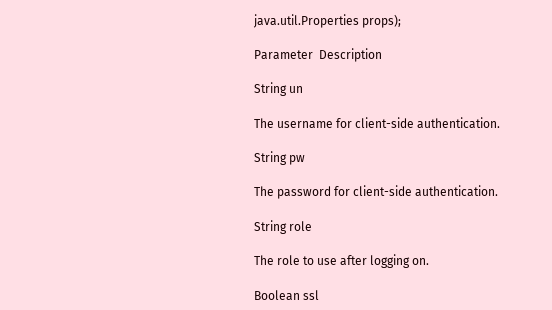java.util.Properties props);

Parameter  Description

String un

The username for client-side authentication.

String pw

The password for client-side authentication.

String role

The role to use after logging on.

Boolean ssl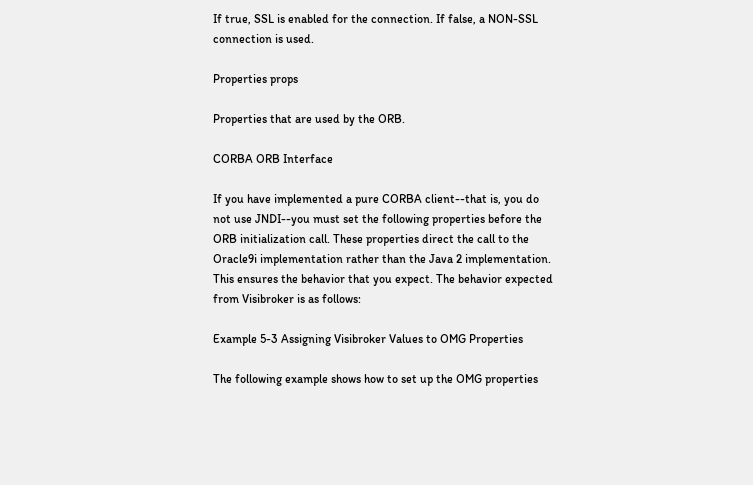If true, SSL is enabled for the connection. If false, a NON-SSL connection is used.

Properties props

Properties that are used by the ORB.

CORBA ORB Interface

If you have implemented a pure CORBA client--that is, you do not use JNDI--you must set the following properties before the ORB initialization call. These properties direct the call to the Oracle9i implementation rather than the Java 2 implementation. This ensures the behavior that you expect. The behavior expected from Visibroker is as follows:

Example 5-3 Assigning Visibroker Values to OMG Properties

The following example shows how to set up the OMG properties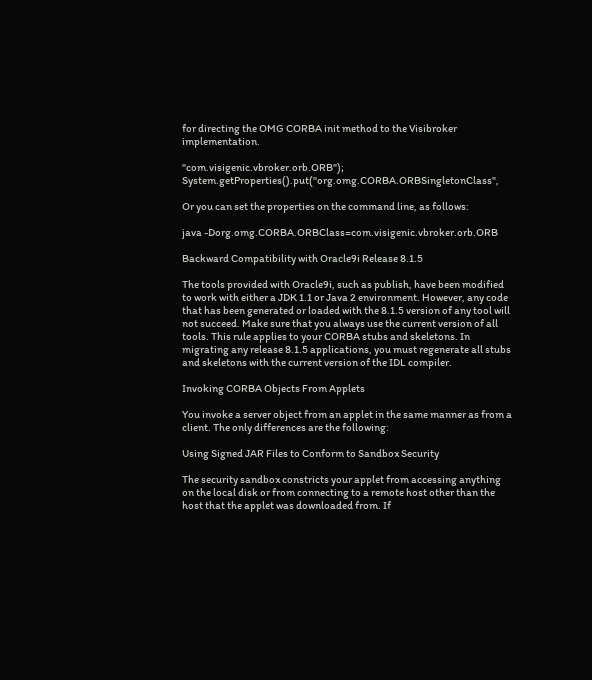for directing the OMG CORBA init method to the Visibroker implementation.

"com.visigenic.vbroker.orb.ORB"); System.getProperties().put("org.omg.CORBA.ORBSingletonClass",

Or you can set the properties on the command line, as follows:

java -Dorg.omg.CORBA.ORBClass=com.visigenic.vbroker.orb.ORB

Backward Compatibility with Oracle9i Release 8.1.5

The tools provided with Oracle9i, such as publish, have been modified to work with either a JDK 1.1 or Java 2 environment. However, any code that has been generated or loaded with the 8.1.5 version of any tool will not succeed. Make sure that you always use the current version of all tools. This rule applies to your CORBA stubs and skeletons. In migrating any release 8.1.5 applications, you must regenerate all stubs and skeletons with the current version of the IDL compiler.

Invoking CORBA Objects From Applets

You invoke a server object from an applet in the same manner as from a client. The only differences are the following:

Using Signed JAR Files to Conform to Sandbox Security

The security sandbox constricts your applet from accessing anything on the local disk or from connecting to a remote host other than the host that the applet was downloaded from. If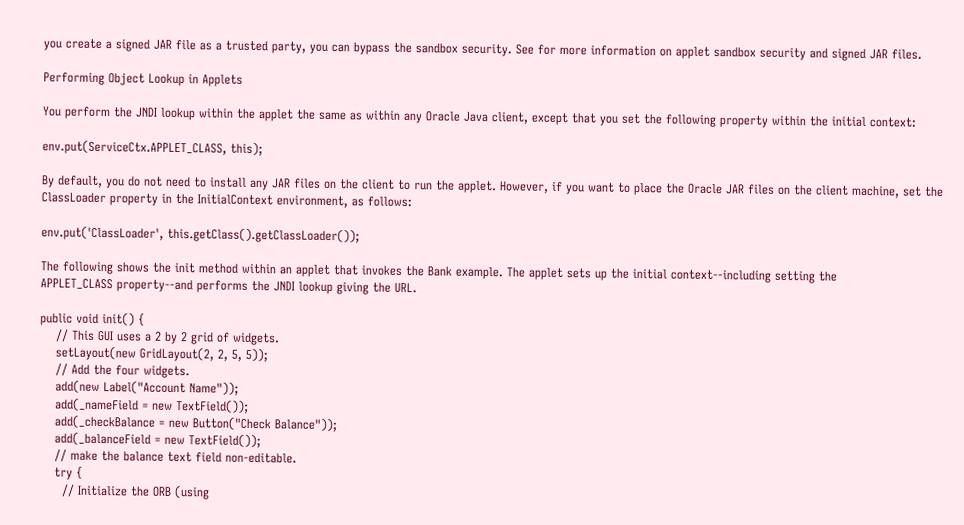you create a signed JAR file as a trusted party, you can bypass the sandbox security. See for more information on applet sandbox security and signed JAR files.

Performing Object Lookup in Applets

You perform the JNDI lookup within the applet the same as within any Oracle Java client, except that you set the following property within the initial context:

env.put(ServiceCtx.APPLET_CLASS, this);

By default, you do not need to install any JAR files on the client to run the applet. However, if you want to place the Oracle JAR files on the client machine, set the ClassLoader property in the InitialContext environment, as follows:

env.put('ClassLoader', this.getClass().getClassLoader());

The following shows the init method within an applet that invokes the Bank example. The applet sets up the initial context--including setting the
APPLET_CLASS property--and performs the JNDI lookup giving the URL.

public void init() {
    // This GUI uses a 2 by 2 grid of widgets.
    setLayout(new GridLayout(2, 2, 5, 5));
    // Add the four widgets.
    add(new Label("Account Name"));
    add(_nameField = new TextField());
    add(_checkBalance = new Button("Check Balance"));
    add(_balanceField = new TextField());
    // make the balance text field non-editable.
    try {
      // Initialize the ORB (using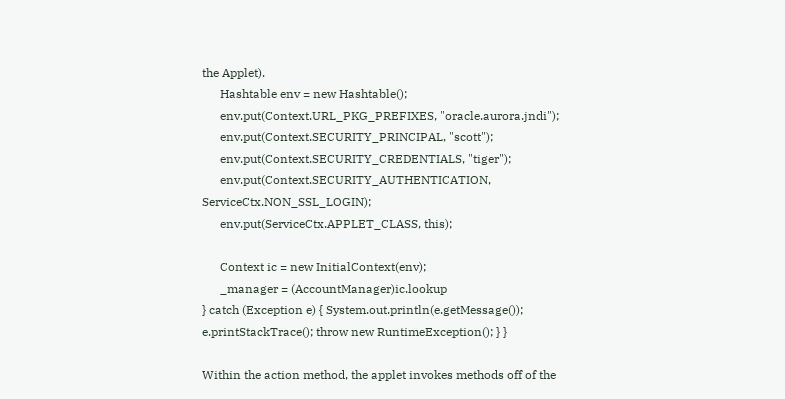the Applet).
      Hashtable env = new Hashtable();
      env.put(Context.URL_PKG_PREFIXES, "oracle.aurora.jndi");
      env.put(Context.SECURITY_PRINCIPAL, "scott");
      env.put(Context.SECURITY_CREDENTIALS, "tiger");
      env.put(Context.SECURITY_AUTHENTICATION, ServiceCtx.NON_SSL_LOGIN);
      env.put(ServiceCtx.APPLET_CLASS, this);

      Context ic = new InitialContext(env);
      _manager = (AccountManager)ic.lookup
} catch (Exception e) { System.out.println(e.getMessage()); e.printStackTrace(); throw new RuntimeException(); } }

Within the action method, the applet invokes methods off of the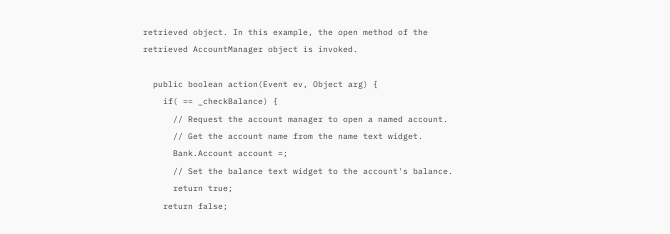retrieved object. In this example, the open method of the retrieved AccountManager object is invoked.

  public boolean action(Event ev, Object arg) {
    if( == _checkBalance) {
      // Request the account manager to open a named account.
      // Get the account name from the name text widget.
      Bank.Account account =;
      // Set the balance text widget to the account's balance.
      return true;
    return false;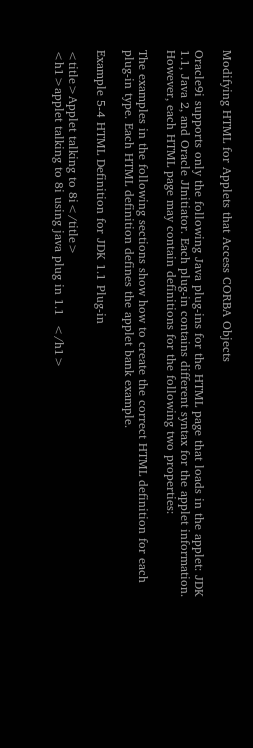Modifying HTML for Applets that Access CORBA Objects

Oracle9i supports only the following Java plug-ins for the HTML page that loads in the applet: JDK 1.1, Java 2, and Oracle JInitiator. Each plug-in contains different syntax for the applet information. However, each HTML page may contain definitions for the following two properties:

The examples in the following sections show how to create the correct HTML definition for each plug-in type. Each HTML definition defines the applet bank example.

Example 5-4 HTML Definition for JDK 1.1 Plug-in

<title>Applet talking to 8i</title>
<h1>applet talking to 8i using java plug in 1.1  </h1>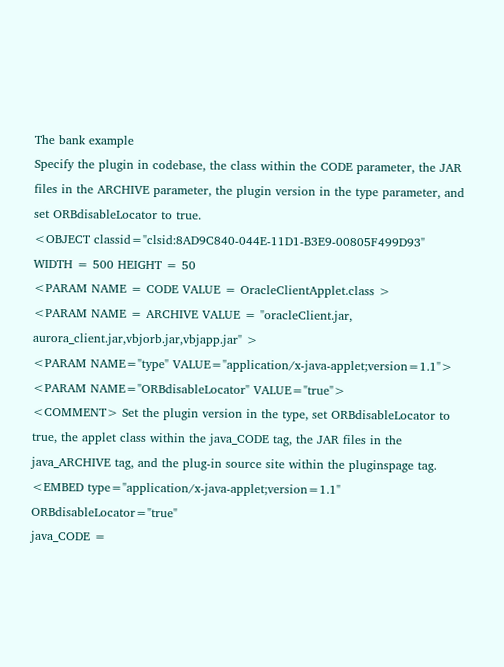The bank example
Specify the plugin in codebase, the class within the CODE parameter, the JAR
files in the ARCHIVE parameter, the plugin version in the type parameter, and
set ORBdisableLocator to true.
<OBJECT classid="clsid:8AD9C840-044E-11D1-B3E9-00805F499D93"
WIDTH = 500 HEIGHT = 50
<PARAM NAME = CODE VALUE = OracleClientApplet.class >
<PARAM NAME = ARCHIVE VALUE = "oracleClient.jar,
aurora_client.jar,vbjorb.jar,vbjapp.jar" >
<PARAM NAME="type" VALUE="application/x-java-applet;version=1.1">
<PARAM NAME="ORBdisableLocator" VALUE="true">
<COMMENT> Set the plugin version in the type, set ORBdisableLocator to true, the applet class within the java_CODE tag, the JAR files in the java_ARCHIVE tag, and the plug-in source site within the pluginspage tag. <EMBED type="application/x-java-applet;version=1.1" ORBdisableLocator="true"
java_CODE =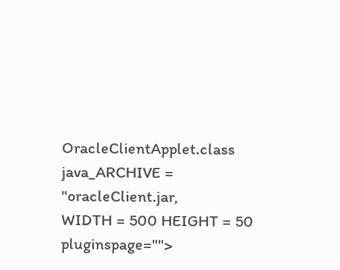OracleClientApplet.class
java_ARCHIVE = "oracleClient.jar,
WIDTH = 500 HEIGHT = 50
pluginspage="">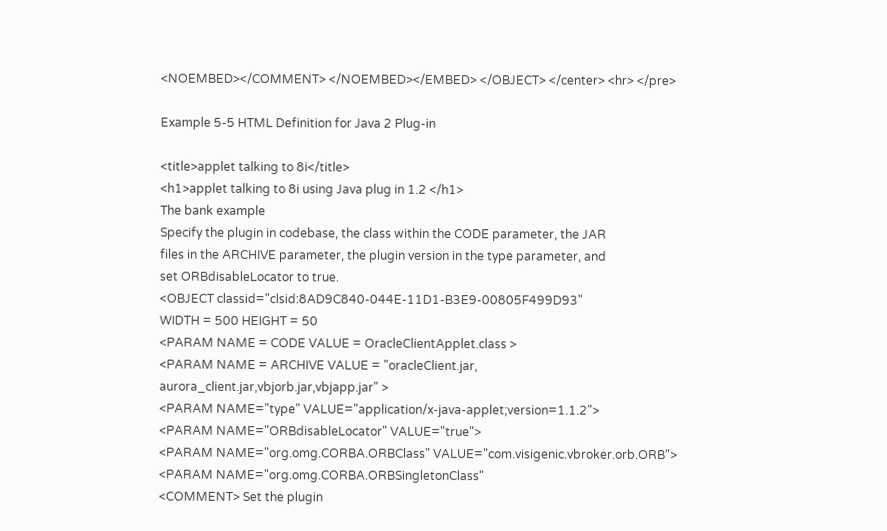<NOEMBED></COMMENT> </NOEMBED></EMBED> </OBJECT> </center> <hr> </pre>

Example 5-5 HTML Definition for Java 2 Plug-in

<title>applet talking to 8i</title>
<h1>applet talking to 8i using Java plug in 1.2 </h1>
The bank example
Specify the plugin in codebase, the class within the CODE parameter, the JAR
files in the ARCHIVE parameter, the plugin version in the type parameter, and
set ORBdisableLocator to true.
<OBJECT classid="clsid:8AD9C840-044E-11D1-B3E9-00805F499D93"
WIDTH = 500 HEIGHT = 50
<PARAM NAME = CODE VALUE = OracleClientApplet.class >
<PARAM NAME = ARCHIVE VALUE = "oracleClient.jar,
aurora_client.jar,vbjorb.jar,vbjapp.jar" >
<PARAM NAME="type" VALUE="application/x-java-applet;version=1.1.2">
<PARAM NAME="ORBdisableLocator" VALUE="true">
<PARAM NAME="org.omg.CORBA.ORBClass" VALUE="com.visigenic.vbroker.orb.ORB">
<PARAM NAME="org.omg.CORBA.ORBSingletonClass"
<COMMENT> Set the plugin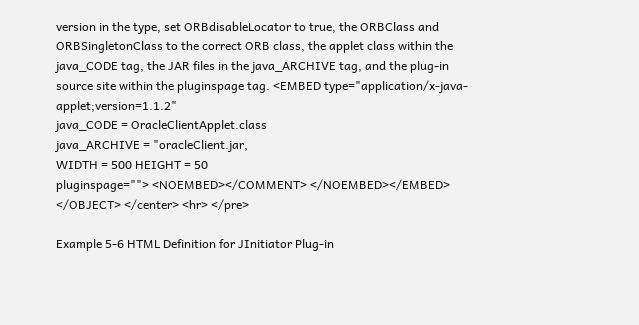version in the type, set ORBdisableLocator to true, the ORBClass and ORBSingletonClass to the correct ORB class, the applet class within the java_CODE tag, the JAR files in the java_ARCHIVE tag, and the plug-in source site within the pluginspage tag. <EMBED type="application/x-java-applet;version=1.1.2"
java_CODE = OracleClientApplet.class
java_ARCHIVE = "oracleClient.jar,
WIDTH = 500 HEIGHT = 50
pluginspage=""> <NOEMBED></COMMENT> </NOEMBED></EMBED> </OBJECT> </center> <hr> </pre>

Example 5-6 HTML Definition for JInitiator Plug-in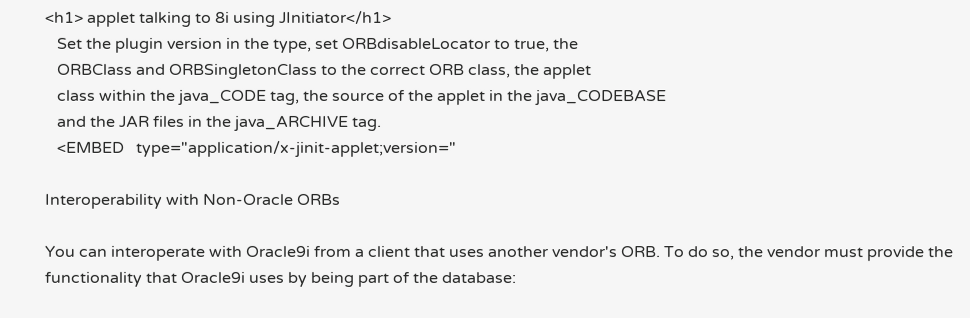<h1> applet talking to 8i using JInitiator</h1>
   Set the plugin version in the type, set ORBdisableLocator to true, the
   ORBClass and ORBSingletonClass to the correct ORB class, the applet
   class within the java_CODE tag, the source of the applet in the java_CODEBASE
   and the JAR files in the java_ARCHIVE tag.
   <EMBED   type="application/x-jinit-applet;version="

Interoperability with Non-Oracle ORBs

You can interoperate with Oracle9i from a client that uses another vendor's ORB. To do so, the vendor must provide the functionality that Oracle9i uses by being part of the database: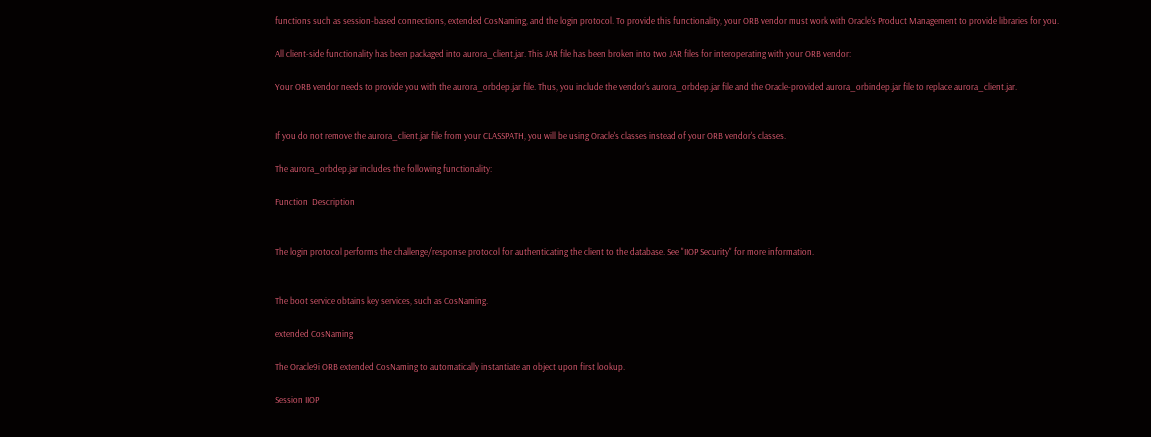functions such as session-based connections, extended CosNaming, and the login protocol. To provide this functionality, your ORB vendor must work with Oracle's Product Management to provide libraries for you.

All client-side functionality has been packaged into aurora_client.jar. This JAR file has been broken into two JAR files for interoperating with your ORB vendor:

Your ORB vendor needs to provide you with the aurora_orbdep.jar file. Thus, you include the vendor's aurora_orbdep.jar file and the Oracle-provided aurora_orbindep.jar file to replace aurora_client.jar.


If you do not remove the aurora_client.jar file from your CLASSPATH, you will be using Oracle's classes instead of your ORB vendor's classes.

The aurora_orbdep.jar includes the following functionality:

Function  Description


The login protocol performs the challenge/response protocol for authenticating the client to the database. See "IIOP Security" for more information.


The boot service obtains key services, such as CosNaming.

extended CosNaming

The Oracle9i ORB extended CosNaming to automatically instantiate an object upon first lookup.

Session IIOP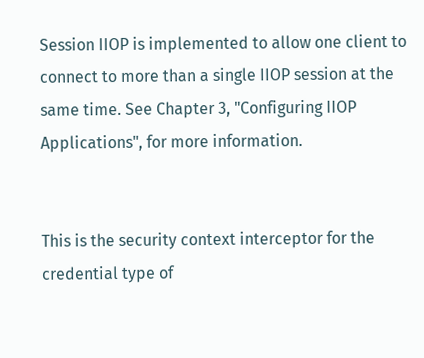Session IIOP is implemented to allow one client to connect to more than a single IIOP session at the same time. See Chapter 3, "Configuring IIOP Applications", for more information.


This is the security context interceptor for the credential type of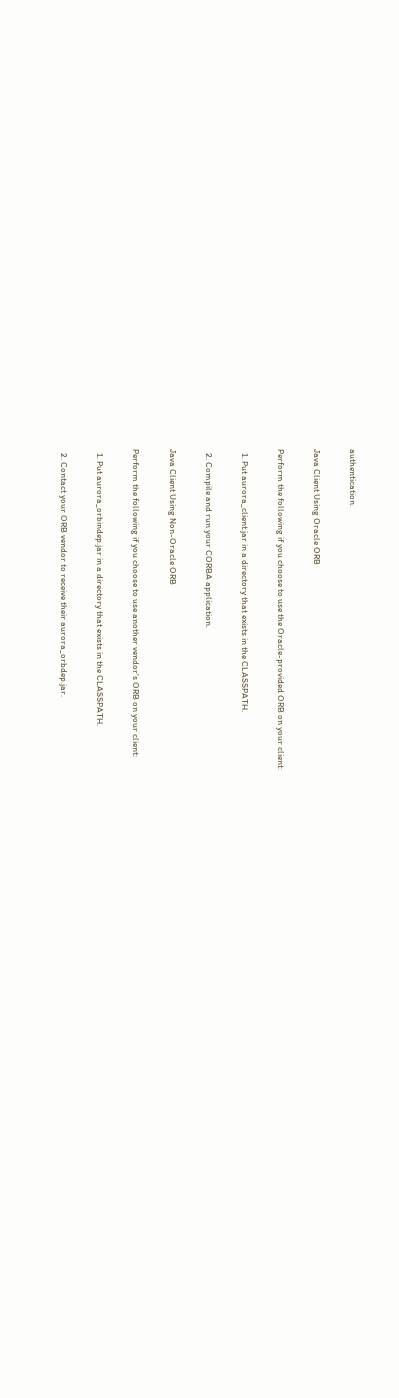authentication.

Java Client Using Oracle ORB

Perform the following if you choose to use the Oracle-provided ORB on your client:

  1. Put aurora_client.jar in a directory that exists in the CLASSPATH.

  2. Compile and run your CORBA application.

Java Client Using Non-Oracle ORB

Perform the following if you choose to use another vendor's ORB on your client:

  1. Put aurora_orbindep.jar in a directory that exists in the CLASSPATH.

  2. Contact your ORB vendor to receive their aurora_orbdep.jar.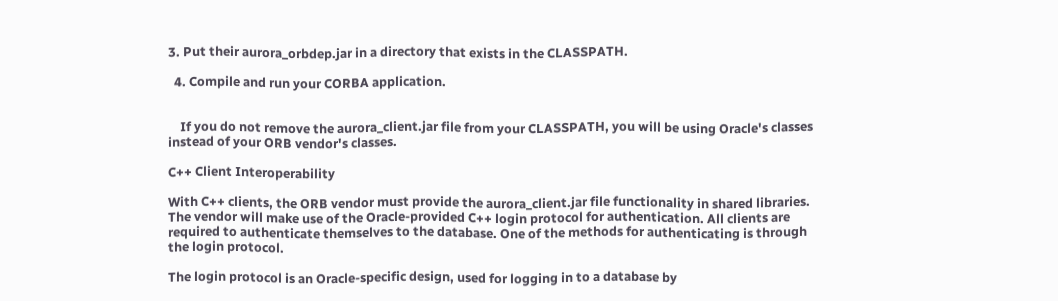3. Put their aurora_orbdep.jar in a directory that exists in the CLASSPATH.

  4. Compile and run your CORBA application.


    If you do not remove the aurora_client.jar file from your CLASSPATH, you will be using Oracle's classes instead of your ORB vendor's classes.

C++ Client Interoperability

With C++ clients, the ORB vendor must provide the aurora_client.jar file functionality in shared libraries. The vendor will make use of the Oracle-provided C++ login protocol for authentication. All clients are required to authenticate themselves to the database. One of the methods for authenticating is through the login protocol.

The login protocol is an Oracle-specific design, used for logging in to a database by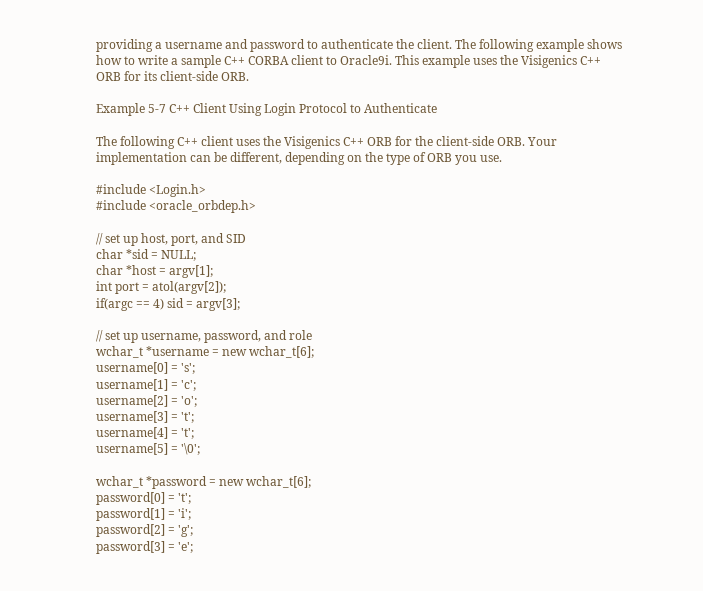providing a username and password to authenticate the client. The following example shows how to write a sample C++ CORBA client to Oracle9i. This example uses the Visigenics C++ ORB for its client-side ORB.

Example 5-7 C++ Client Using Login Protocol to Authenticate

The following C++ client uses the Visigenics C++ ORB for the client-side ORB. Your implementation can be different, depending on the type of ORB you use.

#include <Login.h>
#include <oracle_orbdep.h>

// set up host, port, and SID
char *sid = NULL;
char *host = argv[1];
int port = atol(argv[2]);
if(argc == 4) sid = argv[3];

// set up username, password, and role
wchar_t *username = new wchar_t[6];
username[0] = 's';
username[1] = 'c';
username[2] = 'o';
username[3] = 't';
username[4] = 't';
username[5] = '\0';

wchar_t *password = new wchar_t[6];
password[0] = 't';
password[1] = 'i';
password[2] = 'g';
password[3] = 'e';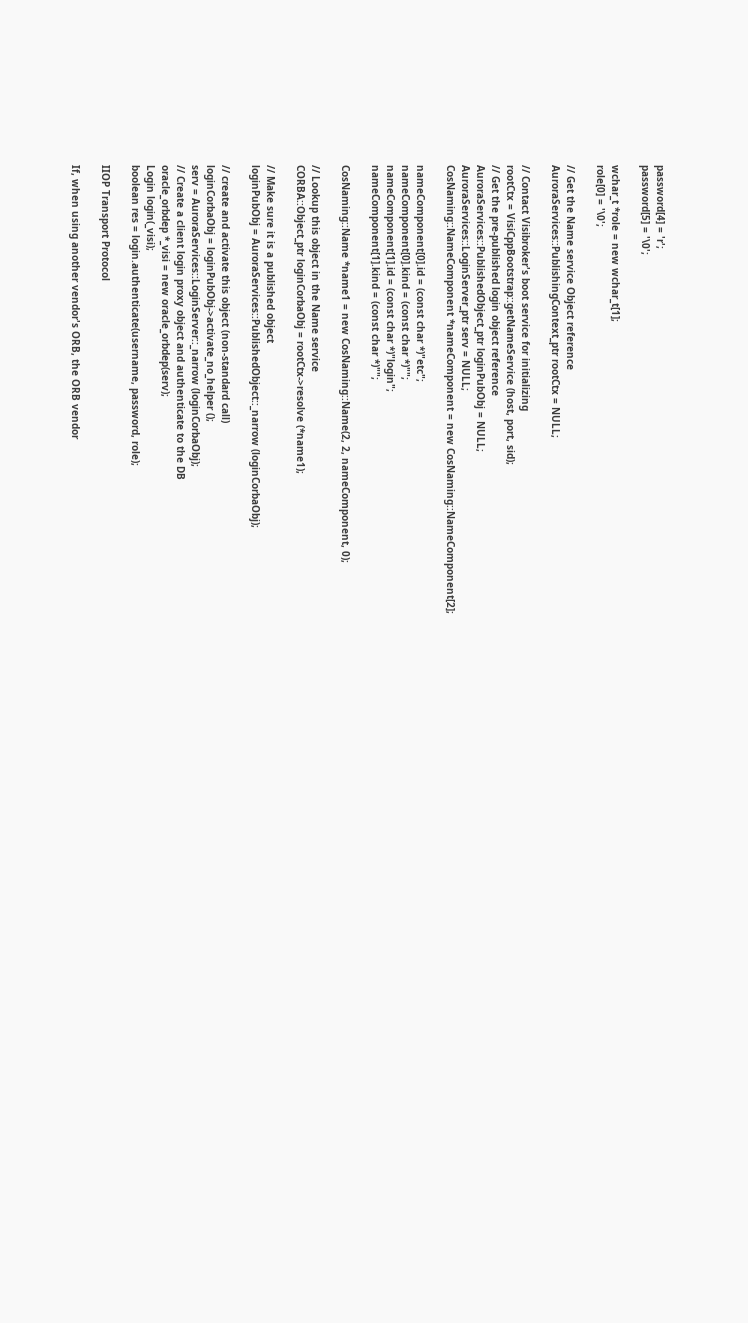password[4] = 'r';
password[5] = '\0';

wchar_t *role = new wchar_t[1];
role[0] = '\0';

// Get the Name service Object reference
AuroraServices::PublishingContext_ptr rootCtx = NULL;

// Contact Visibroker's boot service for initializing
rootCtx = VisiCppBootstrap::getNameService (host, port, sid);
// Get the pre-published login object reference
AuroraServices::PublishedObject_ptr loginPubObj = NULL;
AuroraServices::LoginServer_ptr serv = NULL;
CosNaming::NameComponent *nameComponent = new CosNaming::NameComponent[2];

nameComponent[0].id = (const char *)"etc";
nameComponent[0].kind = (const char *)"";
nameComponent[1].id = (const char *)"login";
nameComponent[1].kind = (const char *)"";

CosNaming::Name *name1 = new CosNaming::Name(2, 2, nameComponent, 0);

// Lookup this object in the Name service
CORBA::Object_ptr loginCorbaObj = rootCtx->resolve (*name1);

// Make sure it is a published object
loginPubObj = AuroraServices::PublishedObject::_narrow (loginCorbaObj);

// create and activate this object (non-standard call)
loginCorbaObj = loginPubObj->activate_no_helper ();
serv = AuroraServices::LoginServer::_narrow (loginCorbaObj);
// Create a client login proxy object and authenticate to the DB
oracle_orbdep *_visi = new oracle_orbdep(serv);
Login login(_visi);
boolean res = login.authenticate(username, password, role);

IIOP Transport Protocol

If, when using another vendor's ORB, the ORB vendor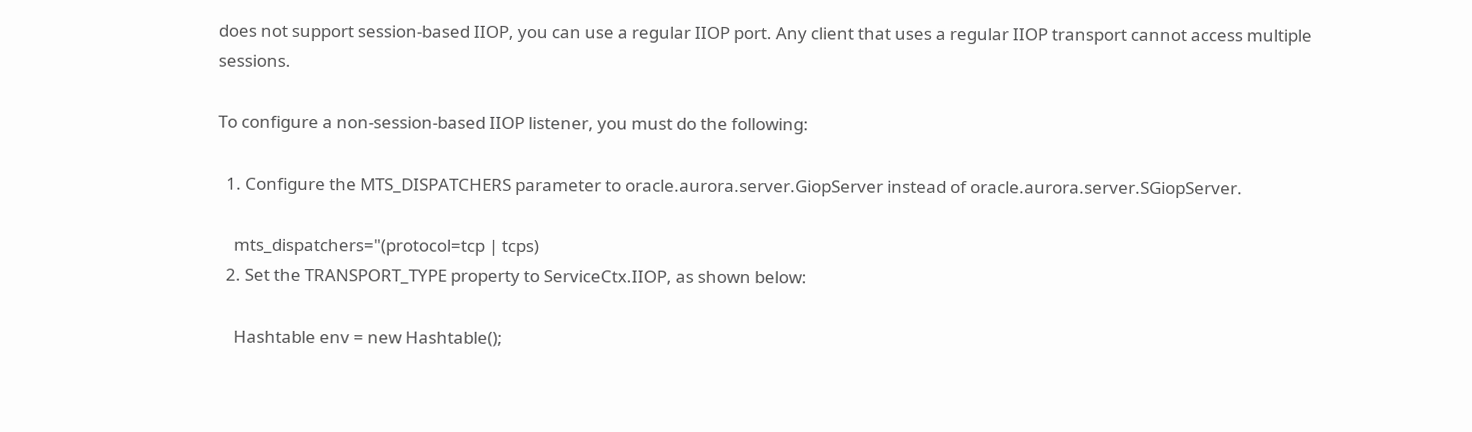does not support session-based IIOP, you can use a regular IIOP port. Any client that uses a regular IIOP transport cannot access multiple sessions.

To configure a non-session-based IIOP listener, you must do the following:

  1. Configure the MTS_DISPATCHERS parameter to oracle.aurora.server.GiopServer instead of oracle.aurora.server.SGiopServer.

    mts_dispatchers="(protocol=tcp | tcps)
  2. Set the TRANSPORT_TYPE property to ServiceCtx.IIOP, as shown below:

    Hashtable env = new Hashtable();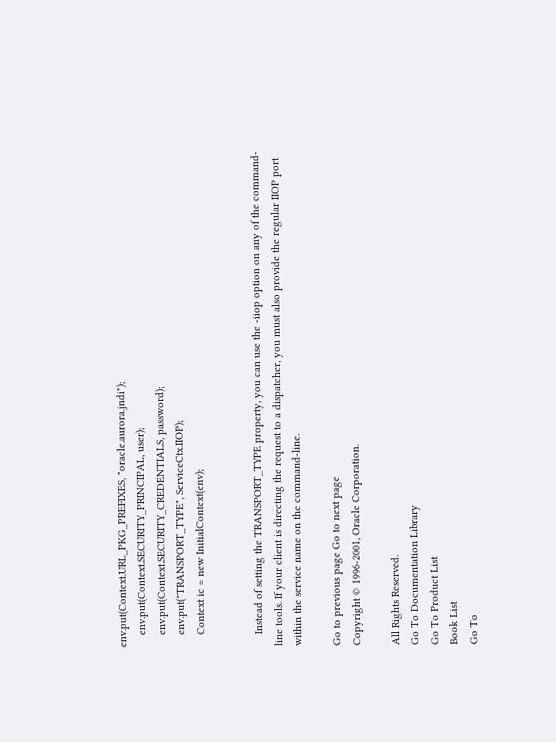env.put(Context.URL_PKG_PREFIXES, "oracle.aurora.jndi");
    env.put(Context.SECURITY_PRINCIPAL, user);
    env.put(Context.SECURITY_CREDENTIALS, password);
    env.put("TRANSPORT_TYPE", ServiceCtx.IIOP);
    Context ic = new InitialContext(env);


    Instead of setting the TRANSPORT_TYPE property, you can use the -iiop option on any of the command-line tools. If your client is directing the request to a dispatcher, you must also provide the regular IIOP port within the service name on the command-line.

Go to previous page Go to next page
Copyright © 1996-2001, Oracle Corporation.

All Rights Reserved.
Go To Documentation Library
Go To Product List
Book List
Go To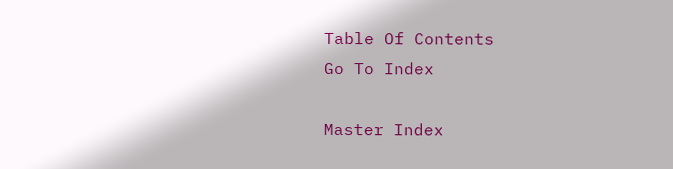Table Of Contents
Go To Index

Master Index